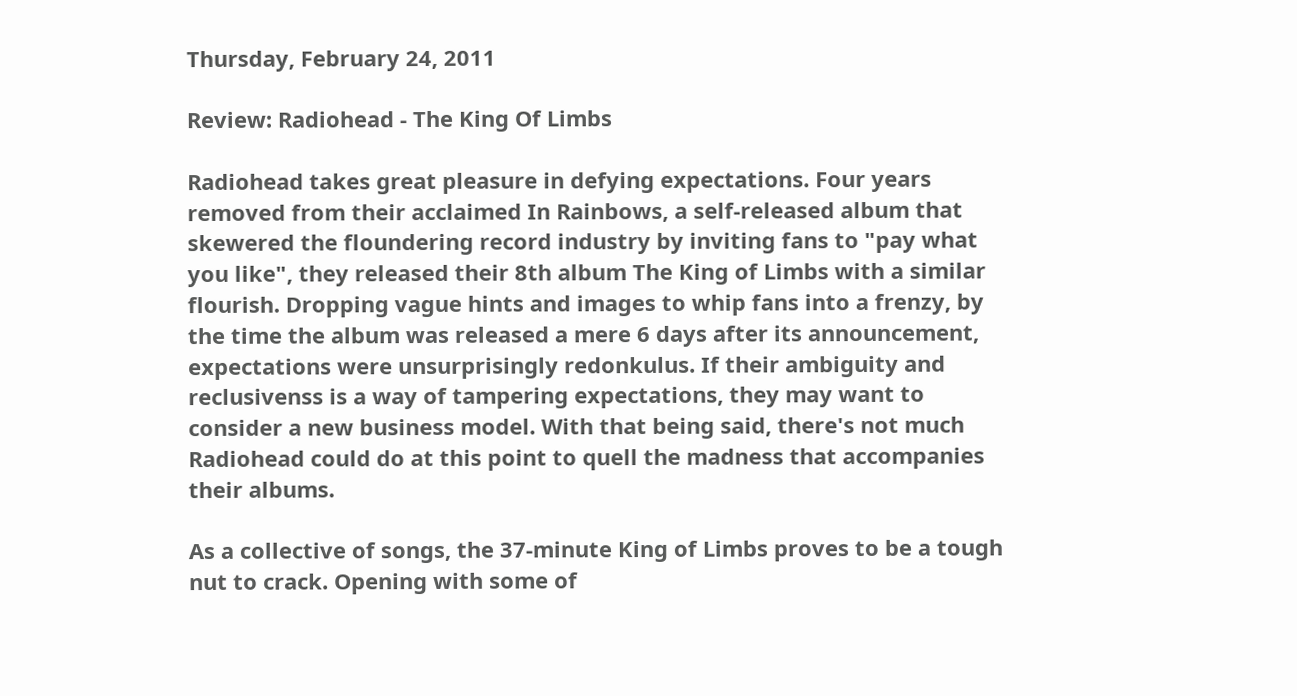Thursday, February 24, 2011

Review: Radiohead - The King Of Limbs

Radiohead takes great pleasure in defying expectations. Four years removed from their acclaimed In Rainbows, a self-released album that skewered the floundering record industry by inviting fans to "pay what you like", they released their 8th album The King of Limbs with a similar flourish. Dropping vague hints and images to whip fans into a frenzy, by the time the album was released a mere 6 days after its announcement, expectations were unsurprisingly redonkulus. If their ambiguity and reclusivenss is a way of tampering expectations, they may want to consider a new business model. With that being said, there's not much Radiohead could do at this point to quell the madness that accompanies their albums.

As a collective of songs, the 37-minute King of Limbs proves to be a tough nut to crack. Opening with some of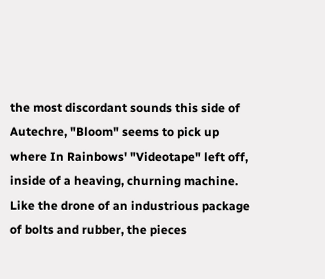the most discordant sounds this side of Autechre, "Bloom" seems to pick up where In Rainbows' "Videotape" left off, inside of a heaving, churning machine. Like the drone of an industrious package of bolts and rubber, the pieces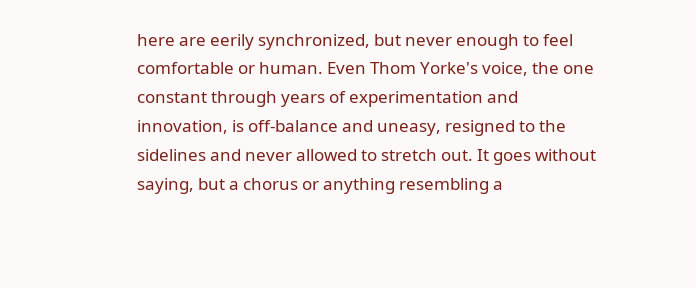here are eerily synchronized, but never enough to feel comfortable or human. Even Thom Yorke's voice, the one constant through years of experimentation and innovation, is off-balance and uneasy, resigned to the sidelines and never allowed to stretch out. It goes without saying, but a chorus or anything resembling a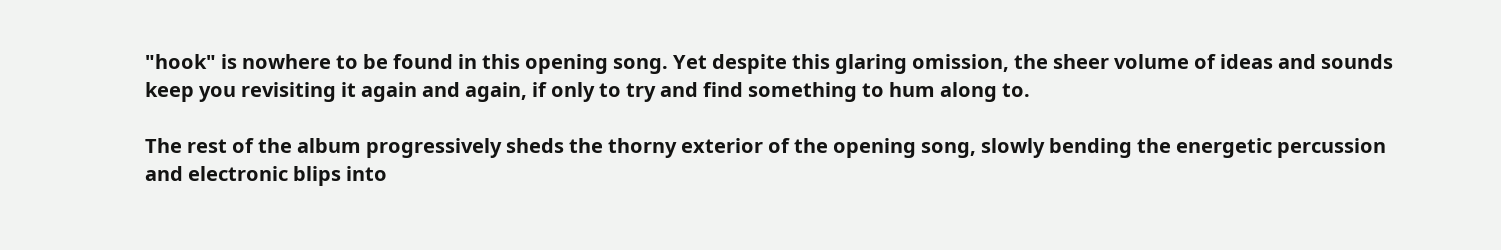"hook" is nowhere to be found in this opening song. Yet despite this glaring omission, the sheer volume of ideas and sounds keep you revisiting it again and again, if only to try and find something to hum along to.

The rest of the album progressively sheds the thorny exterior of the opening song, slowly bending the energetic percussion and electronic blips into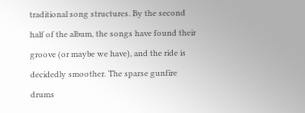traditional song structures. By the second half of the album, the songs have found their groove (or maybe we have), and the ride is decidedly smoother. The sparse gunfire drums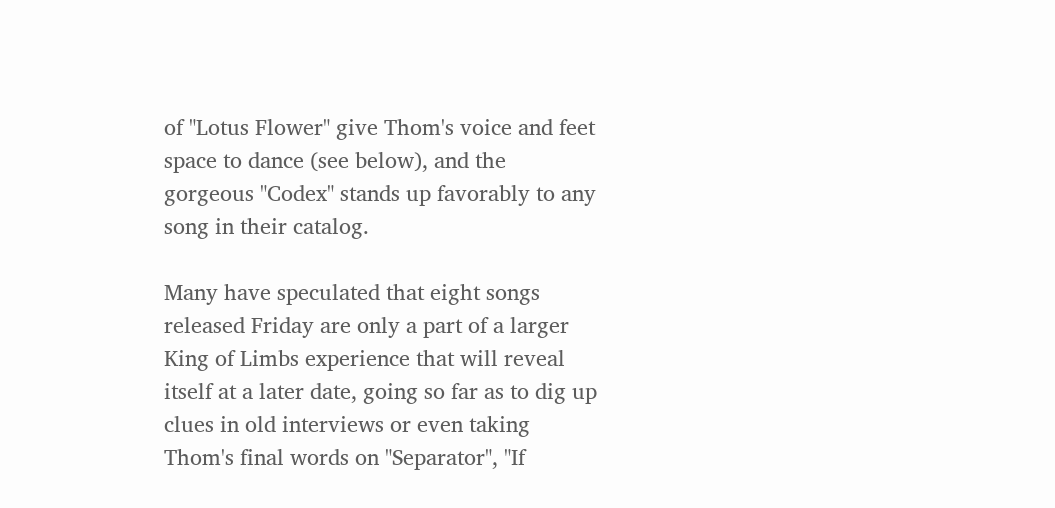of "Lotus Flower" give Thom's voice and feet space to dance (see below), and the gorgeous "Codex" stands up favorably to any song in their catalog.

Many have speculated that eight songs released Friday are only a part of a larger King of Limbs experience that will reveal itself at a later date, going so far as to dig up clues in old interviews or even taking Thom's final words on "Separator", "If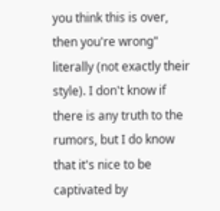you think this is over, then you're wrong" literally (not exactly their style). I don't know if there is any truth to the rumors, but I do know that it's nice to be captivated by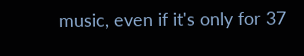music, even if it's only for 37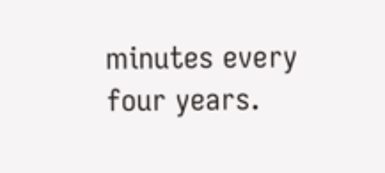minutes every four years.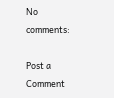No comments:

Post a Comment